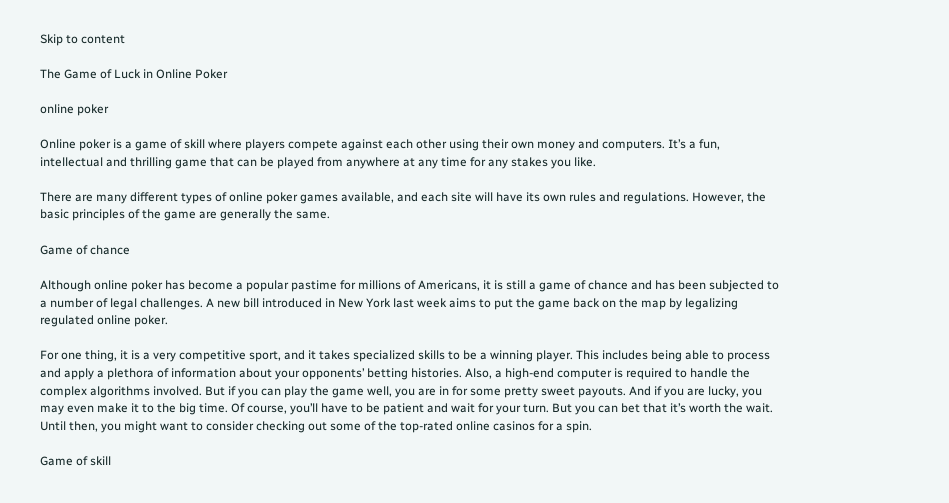Skip to content

The Game of Luck in Online Poker

online poker

Online poker is a game of skill where players compete against each other using their own money and computers. It’s a fun, intellectual and thrilling game that can be played from anywhere at any time for any stakes you like.

There are many different types of online poker games available, and each site will have its own rules and regulations. However, the basic principles of the game are generally the same.

Game of chance

Although online poker has become a popular pastime for millions of Americans, it is still a game of chance and has been subjected to a number of legal challenges. A new bill introduced in New York last week aims to put the game back on the map by legalizing regulated online poker.

For one thing, it is a very competitive sport, and it takes specialized skills to be a winning player. This includes being able to process and apply a plethora of information about your opponents’ betting histories. Also, a high-end computer is required to handle the complex algorithms involved. But if you can play the game well, you are in for some pretty sweet payouts. And if you are lucky, you may even make it to the big time. Of course, you’ll have to be patient and wait for your turn. But you can bet that it’s worth the wait. Until then, you might want to consider checking out some of the top-rated online casinos for a spin.

Game of skill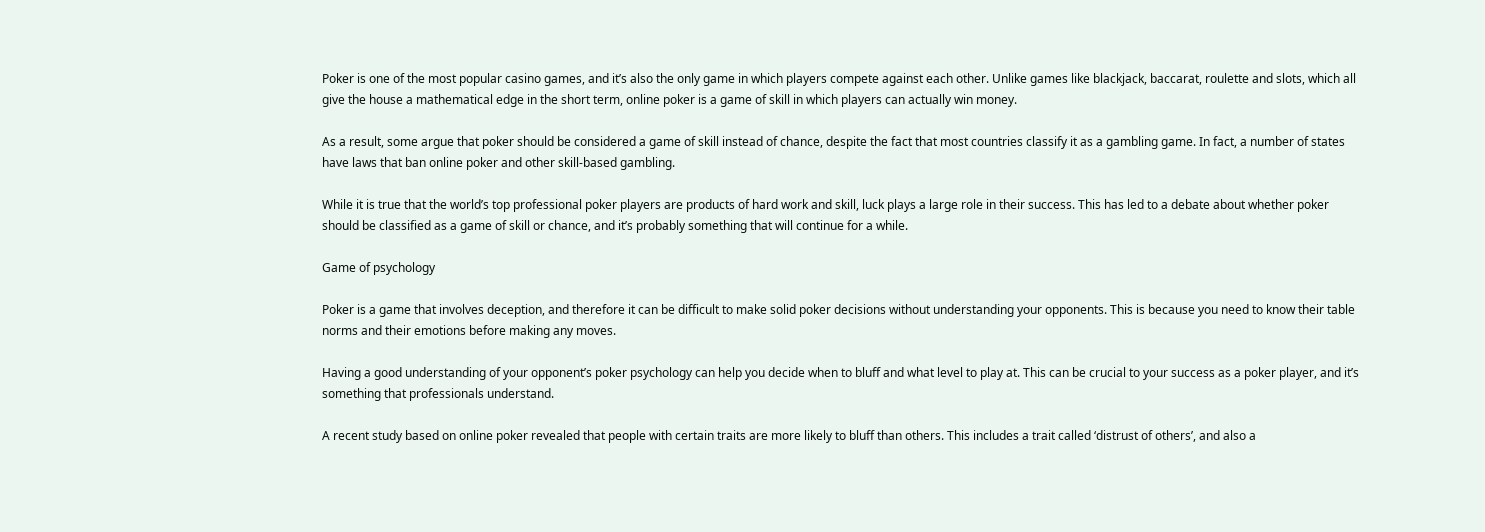Poker is one of the most popular casino games, and it’s also the only game in which players compete against each other. Unlike games like blackjack, baccarat, roulette and slots, which all give the house a mathematical edge in the short term, online poker is a game of skill in which players can actually win money.

As a result, some argue that poker should be considered a game of skill instead of chance, despite the fact that most countries classify it as a gambling game. In fact, a number of states have laws that ban online poker and other skill-based gambling.

While it is true that the world’s top professional poker players are products of hard work and skill, luck plays a large role in their success. This has led to a debate about whether poker should be classified as a game of skill or chance, and it’s probably something that will continue for a while.

Game of psychology

Poker is a game that involves deception, and therefore it can be difficult to make solid poker decisions without understanding your opponents. This is because you need to know their table norms and their emotions before making any moves.

Having a good understanding of your opponent’s poker psychology can help you decide when to bluff and what level to play at. This can be crucial to your success as a poker player, and it’s something that professionals understand.

A recent study based on online poker revealed that people with certain traits are more likely to bluff than others. This includes a trait called ‘distrust of others’, and also a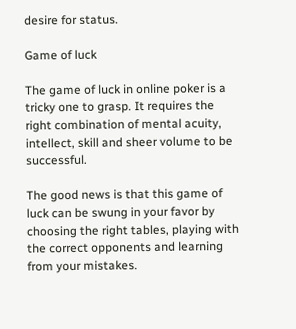desire for status.

Game of luck

The game of luck in online poker is a tricky one to grasp. It requires the right combination of mental acuity, intellect, skill and sheer volume to be successful.

The good news is that this game of luck can be swung in your favor by choosing the right tables, playing with the correct opponents and learning from your mistakes.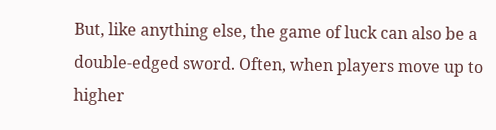But, like anything else, the game of luck can also be a double-edged sword. Often, when players move up to higher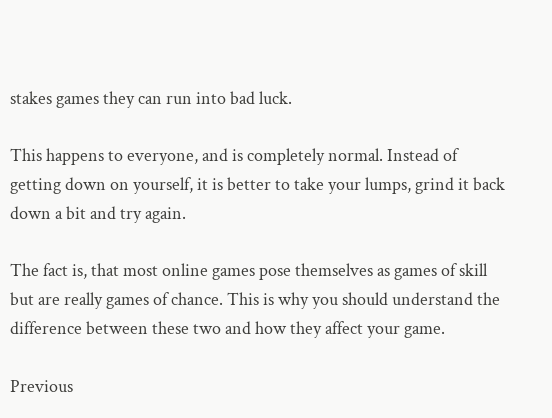stakes games they can run into bad luck.

This happens to everyone, and is completely normal. Instead of getting down on yourself, it is better to take your lumps, grind it back down a bit and try again.

The fact is, that most online games pose themselves as games of skill but are really games of chance. This is why you should understand the difference between these two and how they affect your game.

Previous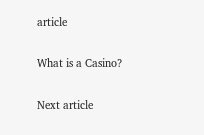article

What is a Casino?

Next article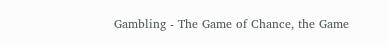Gambling - The Game of Chance, the Game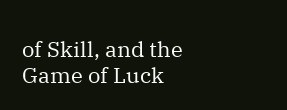of Skill, and the Game of Luck